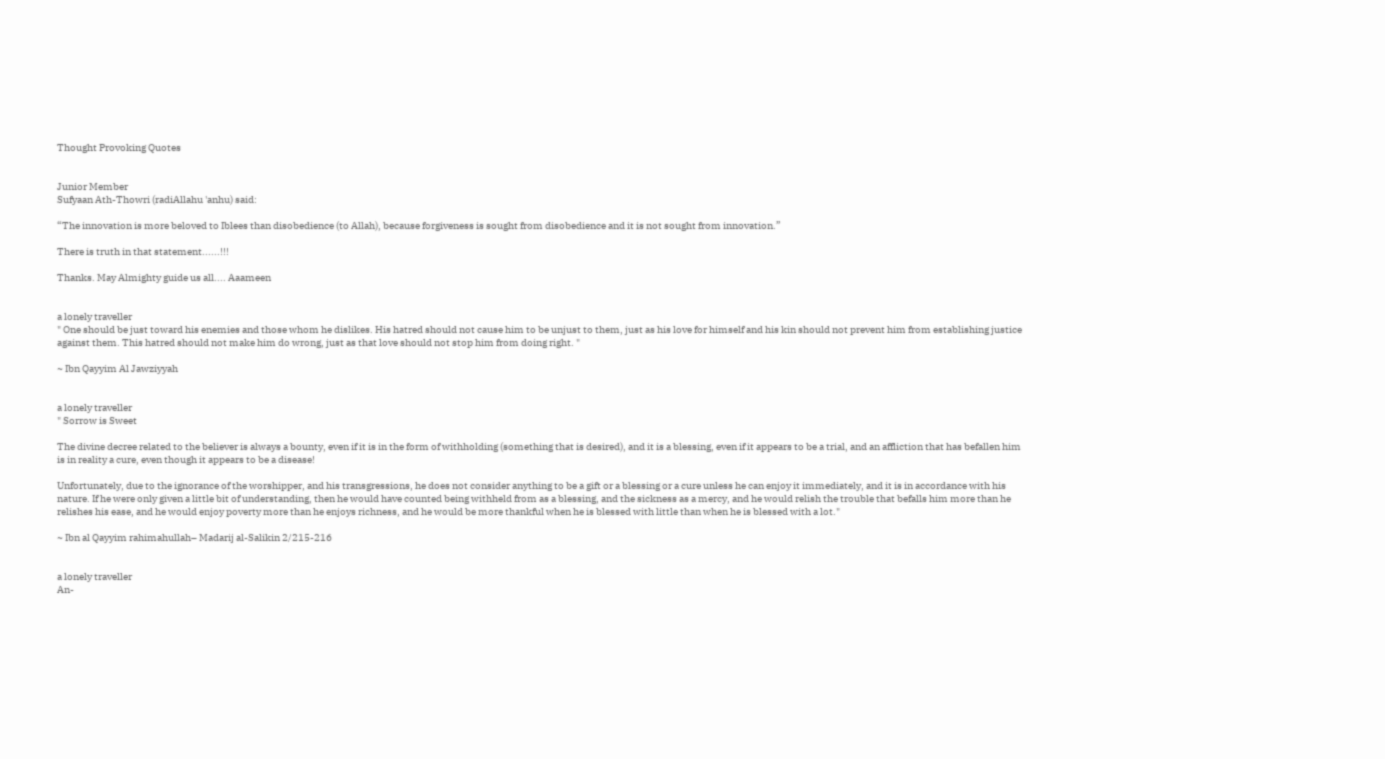Thought Provoking Quotes


Junior Member
Sufyaan Ath-Thowri (radiAllahu 'anhu) said:

“The innovation is more beloved to Iblees than disobedience (to Allah), because forgiveness is sought from disobedience and it is not sought from innovation.”

There is truth in that statement......!!!

Thanks. May Almighty guide us all.... Aaameen


a lonely traveller
" One should be just toward his enemies and those whom he dislikes. His hatred should not cause him to be unjust to them, just as his love for himself and his kin should not prevent him from establishing justice against them. This hatred should not make him do wrong, just as that love should not stop him from doing right. "

~ Ibn Qayyim Al Jawziyyah


a lonely traveller
" Sorrow is Sweet

The divine decree related to the believer is always a bounty, even if it is in the form of withholding (something that is desired), and it is a blessing, even if it appears to be a trial, and an affliction that has befallen him is in reality a cure, even though it appears to be a disease!

Unfortunately, due to the ignorance of the worshipper, and his transgressions, he does not consider anything to be a gift or a blessing or a cure unless he can enjoy it immediately, and it is in accordance with his nature. If he were only given a little bit of understanding, then he would have counted being withheld from as a blessing, and the sickness as a mercy, and he would relish the trouble that befalls him more than he relishes his ease, and he would enjoy poverty more than he enjoys richness, and he would be more thankful when he is blessed with little than when he is blessed with a lot."

~ Ibn al Qayyim rahimahullah– Madarij al-Salikin 2/215-216


a lonely traveller
An-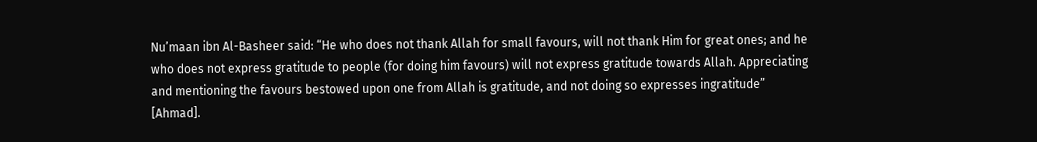Nu’maan ibn Al-Basheer said: “He who does not thank Allah for small favours, will not thank Him for great ones; and he who does not express gratitude to people (for doing him favours) will not express gratitude towards Allah. Appreciating and mentioning the favours bestowed upon one from Allah is gratitude, and not doing so expresses ingratitude” [Ahmad].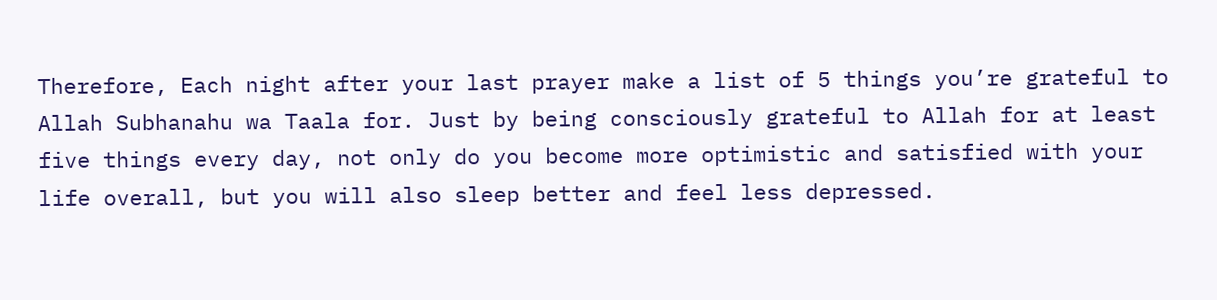Therefore, Each night after your last prayer make a list of 5 things you’re grateful to Allah Subhanahu wa Taala for. Just by being consciously grateful to Allah for at least five things every day, not only do you become more optimistic and satisfied with your life overall, but you will also sleep better and feel less depressed.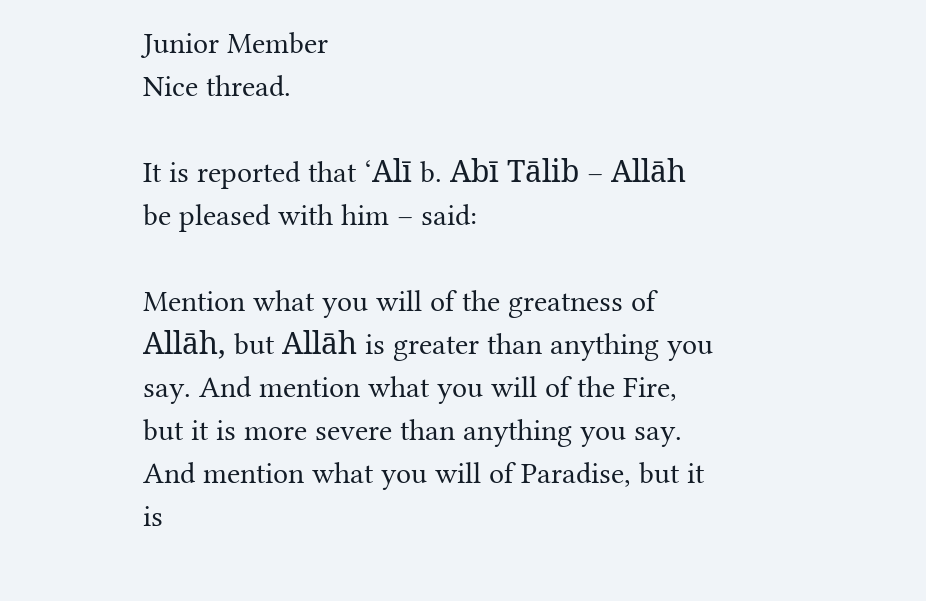Junior Member
Nice thread.

It is reported that ‘Alī b. Abī Tālib – Allāh be pleased with him – said:

Mention what you will of the greatness of Allāh, but Allāh is greater than anything you say. And mention what you will of the Fire, but it is more severe than anything you say. And mention what you will of Paradise, but it is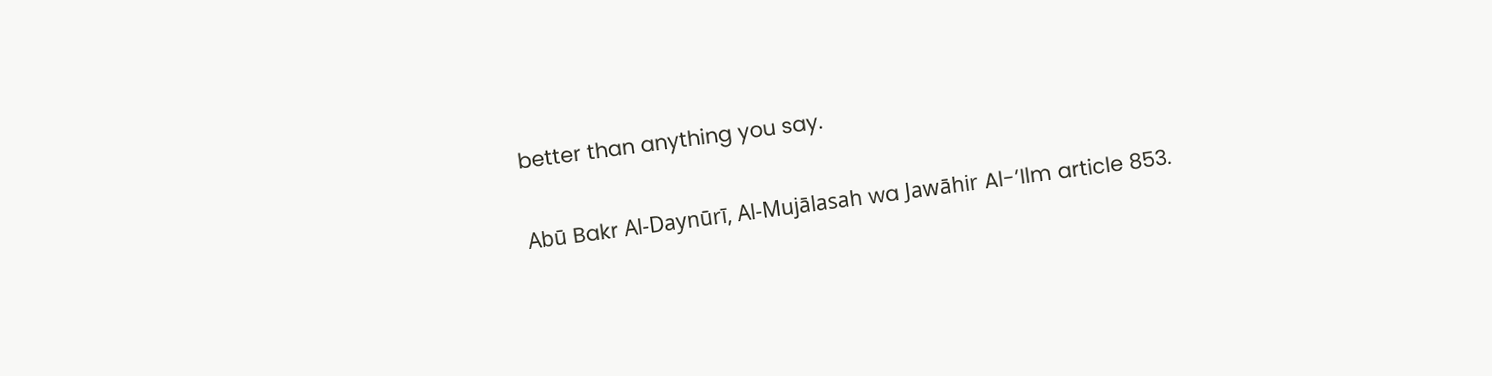better than anything you say.

Abū Bakr Al-Daynūrī, Al-Mujālasah wa Jawāhir Al-’Ilm article 853.